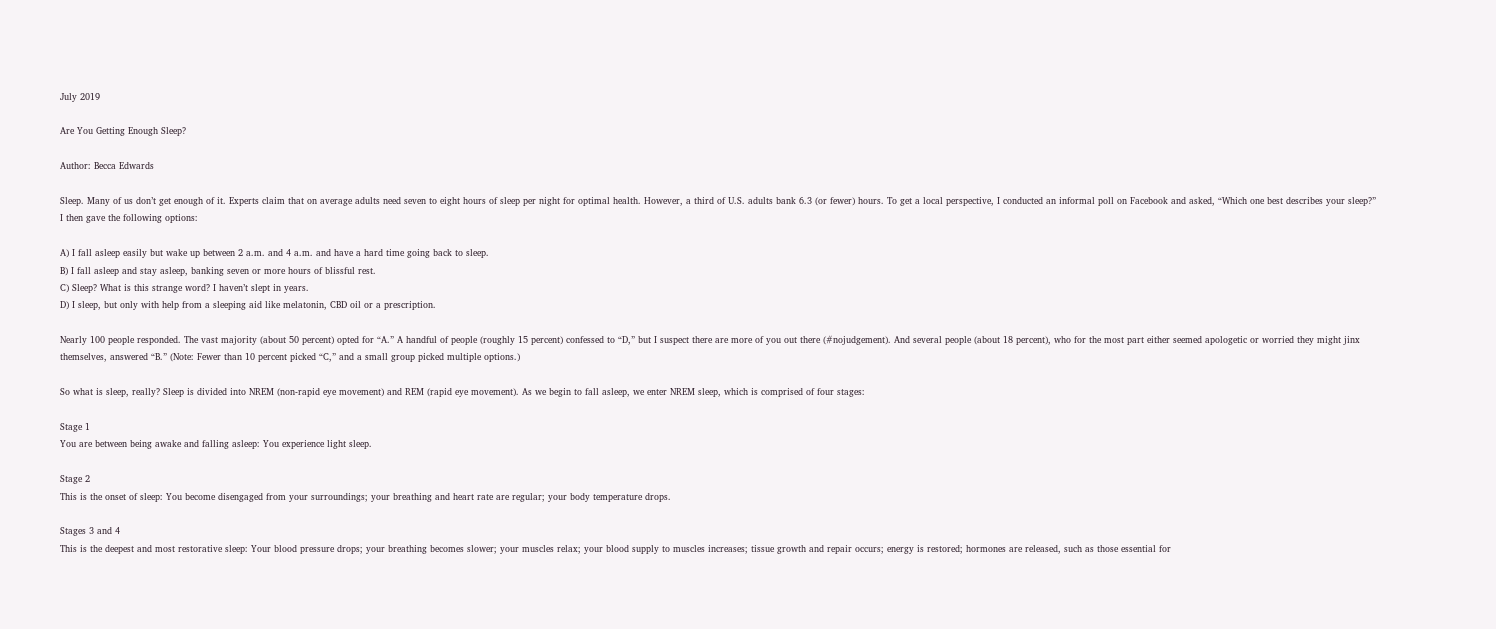July 2019

Are You Getting Enough Sleep?

Author: Becca Edwards

Sleep. Many of us don’t get enough of it. Experts claim that on average adults need seven to eight hours of sleep per night for optimal health. However, a third of U.S. adults bank 6.3 (or fewer) hours. To get a local perspective, I conducted an informal poll on Facebook and asked, “Which one best describes your sleep?” I then gave the following options:

A) I fall asleep easily but wake up between 2 a.m. and 4 a.m. and have a hard time going back to sleep.
B) I fall asleep and stay asleep, banking seven or more hours of blissful rest.
C) Sleep? What is this strange word? I haven’t slept in years.
D) I sleep, but only with help from a sleeping aid like melatonin, CBD oil or a prescription.

Nearly 100 people responded. The vast majority (about 50 percent) opted for “A.” A handful of people (roughly 15 percent) confessed to “D,” but I suspect there are more of you out there (#nojudgement). And several people (about 18 percent), who for the most part either seemed apologetic or worried they might jinx themselves, answered “B.” (Note: Fewer than 10 percent picked “C,” and a small group picked multiple options.)

So what is sleep, really? Sleep is divided into NREM (non-rapid eye movement) and REM (rapid eye movement). As we begin to fall asleep, we enter NREM sleep, which is comprised of four stages:

Stage 1
You are between being awake and falling asleep: You experience light sleep.

Stage 2
This is the onset of sleep: You become disengaged from your surroundings; your breathing and heart rate are regular; your body temperature drops.

Stages 3 and 4
This is the deepest and most restorative sleep: Your blood pressure drops; your breathing becomes slower; your muscles relax; your blood supply to muscles increases; tissue growth and repair occurs; energy is restored; hormones are released, such as those essential for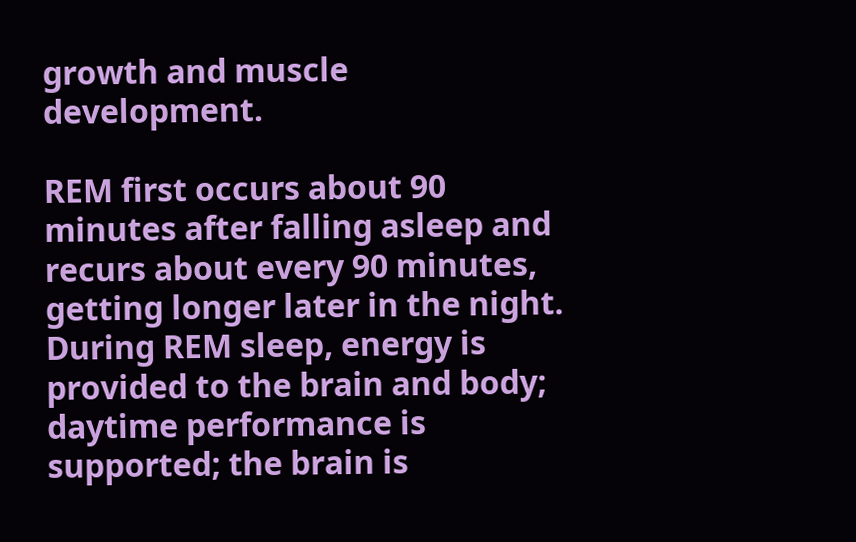growth and muscle development.

REM first occurs about 90 minutes after falling asleep and recurs about every 90 minutes, getting longer later in the night. During REM sleep, energy is provided to the brain and body; daytime performance is supported; the brain is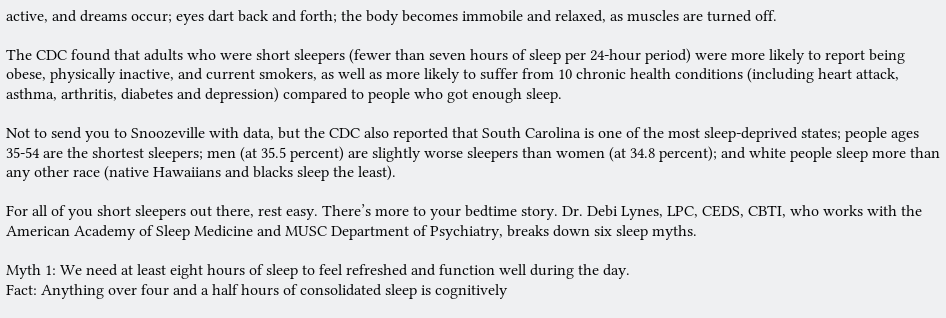active, and dreams occur; eyes dart back and forth; the body becomes immobile and relaxed, as muscles are turned off.

The CDC found that adults who were short sleepers (fewer than seven hours of sleep per 24-hour period) were more likely to report being obese, physically inactive, and current smokers, as well as more likely to suffer from 10 chronic health conditions (including heart attack, asthma, arthritis, diabetes and depression) compared to people who got enough sleep.

Not to send you to Snoozeville with data, but the CDC also reported that South Carolina is one of the most sleep-deprived states; people ages 35-54 are the shortest sleepers; men (at 35.5 percent) are slightly worse sleepers than women (at 34.8 percent); and white people sleep more than any other race (native Hawaiians and blacks sleep the least).

For all of you short sleepers out there, rest easy. There’s more to your bedtime story. Dr. Debi Lynes, LPC, CEDS, CBTI, who works with the American Academy of Sleep Medicine and MUSC Department of Psychiatry, breaks down six sleep myths.

Myth 1: We need at least eight hours of sleep to feel refreshed and function well during the day.
Fact: Anything over four and a half hours of consolidated sleep is cognitively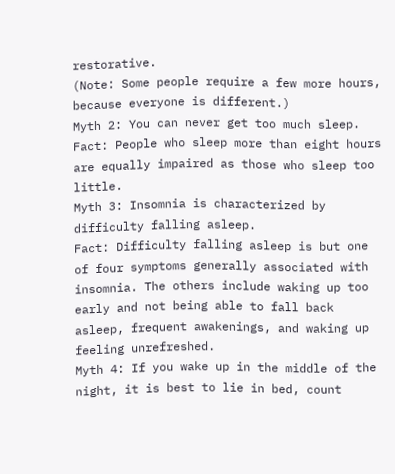restorative.
(Note: Some people require a few more hours, because everyone is different.)
Myth 2: You can never get too much sleep.
Fact: People who sleep more than eight hours are equally impaired as those who sleep too little.
Myth 3: Insomnia is characterized by difficulty falling asleep.
Fact: Difficulty falling asleep is but one of four symptoms generally associated with insomnia. The others include waking up too early and not being able to fall back asleep, frequent awakenings, and waking up feeling unrefreshed.
Myth 4: If you wake up in the middle of the night, it is best to lie in bed, count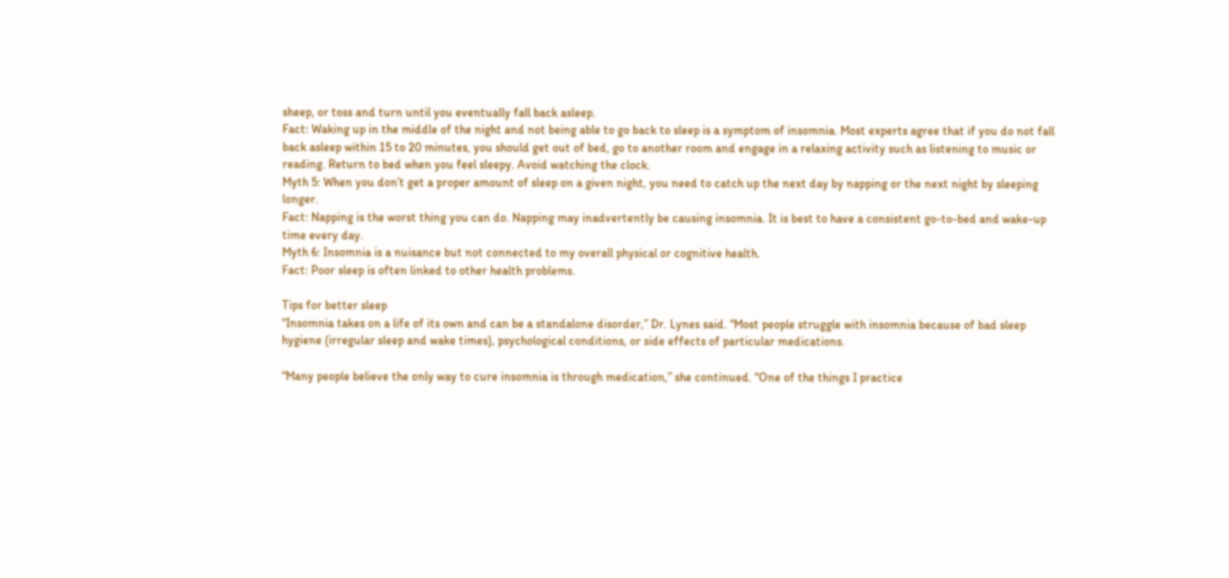sheep, or toss and turn until you eventually fall back asleep.
Fact: Waking up in the middle of the night and not being able to go back to sleep is a symptom of insomnia. Most experts agree that if you do not fall back asleep within 15 to 20 minutes, you should get out of bed, go to another room and engage in a relaxing activity such as listening to music or reading. Return to bed when you feel sleepy. Avoid watching the clock.
Myth 5: When you don’t get a proper amount of sleep on a given night, you need to catch up the next day by napping or the next night by sleeping longer.
Fact: Napping is the worst thing you can do. Napping may inadvertently be causing insomnia. It is best to have a consistent go-to-bed and wake-up time every day.
Myth 6: Insomnia is a nuisance but not connected to my overall physical or cognitive health.
Fact: Poor sleep is often linked to other health problems.

Tips for better sleep
“Insomnia takes on a life of its own and can be a standalone disorder,” Dr. Lynes said. “Most people struggle with insomnia because of bad sleep hygiene (irregular sleep and wake times), psychological conditions, or side effects of particular medications.

“Many people believe the only way to cure insomnia is through medication,” she continued. “One of the things I practice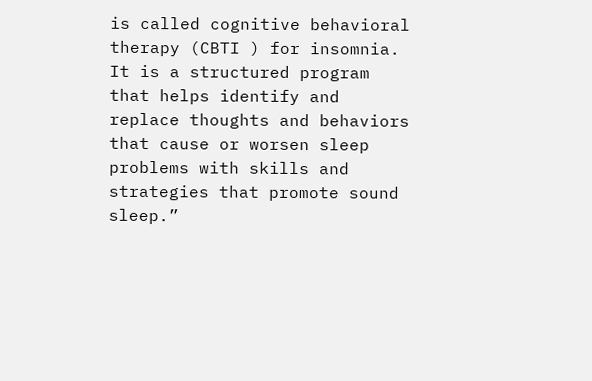is called cognitive behavioral therapy (CBTI ) for insomnia. It is a structured program that helps identify and replace thoughts and behaviors that cause or worsen sleep problems with skills and strategies that promote sound sleep.”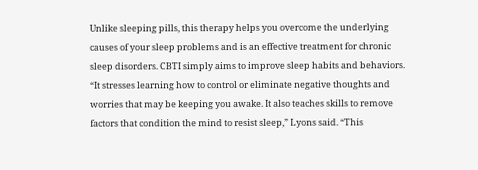Unlike sleeping pills, this therapy helps you overcome the underlying causes of your sleep problems and is an effective treatment for chronic sleep disorders. CBTI simply aims to improve sleep habits and behaviors. “It stresses learning how to control or eliminate negative thoughts and worries that may be keeping you awake. It also teaches skills to remove factors that condition the mind to resist sleep,” Lyons said. “This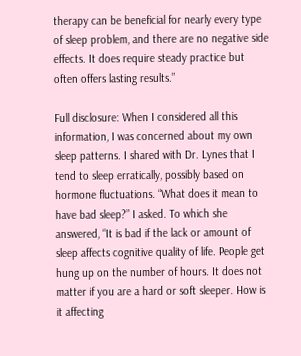therapy can be beneficial for nearly every type of sleep problem, and there are no negative side effects. It does require steady practice but often offers lasting results.”

Full disclosure: When I considered all this information, I was concerned about my own sleep patterns. I shared with Dr. Lynes that I tend to sleep erratically, possibly based on hormone fluctuations. “What does it mean to have bad sleep?” I asked. To which she answered, “It is bad if the lack or amount of sleep affects cognitive quality of life. People get hung up on the number of hours. It does not matter if you are a hard or soft sleeper. How is it affecting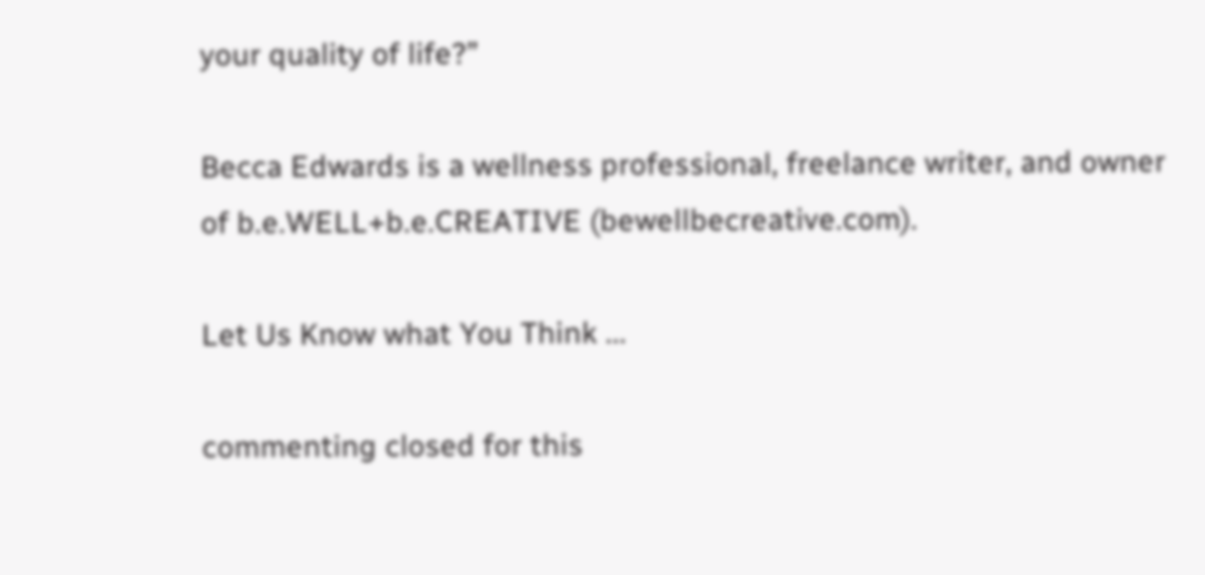your quality of life?”

Becca Edwards is a wellness professional, freelance writer, and owner of b.e.WELL+b.e.CREATIVE (bewellbecreative.com).

Let Us Know what You Think ...

commenting closed for this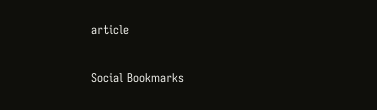article

Social Bookmarks